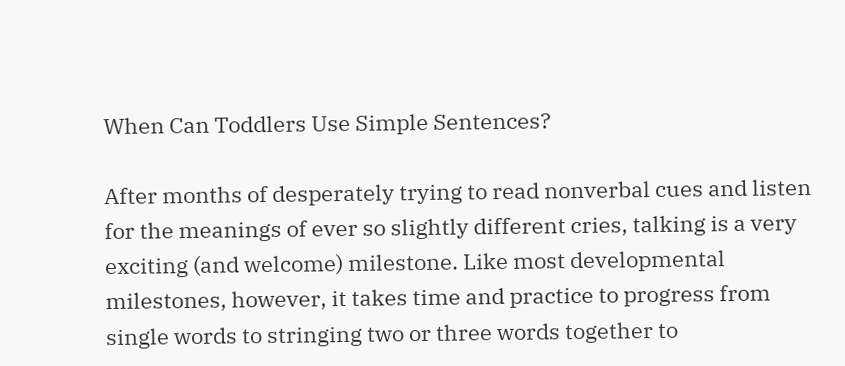When Can Toddlers Use Simple Sentences?

After months of desperately trying to read nonverbal cues and listen for the meanings of ever so slightly different cries, talking is a very exciting (and welcome) milestone. Like most developmental milestones, however, it takes time and practice to progress from single words to stringing two or three words together to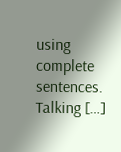using complete sentences. Talking […]